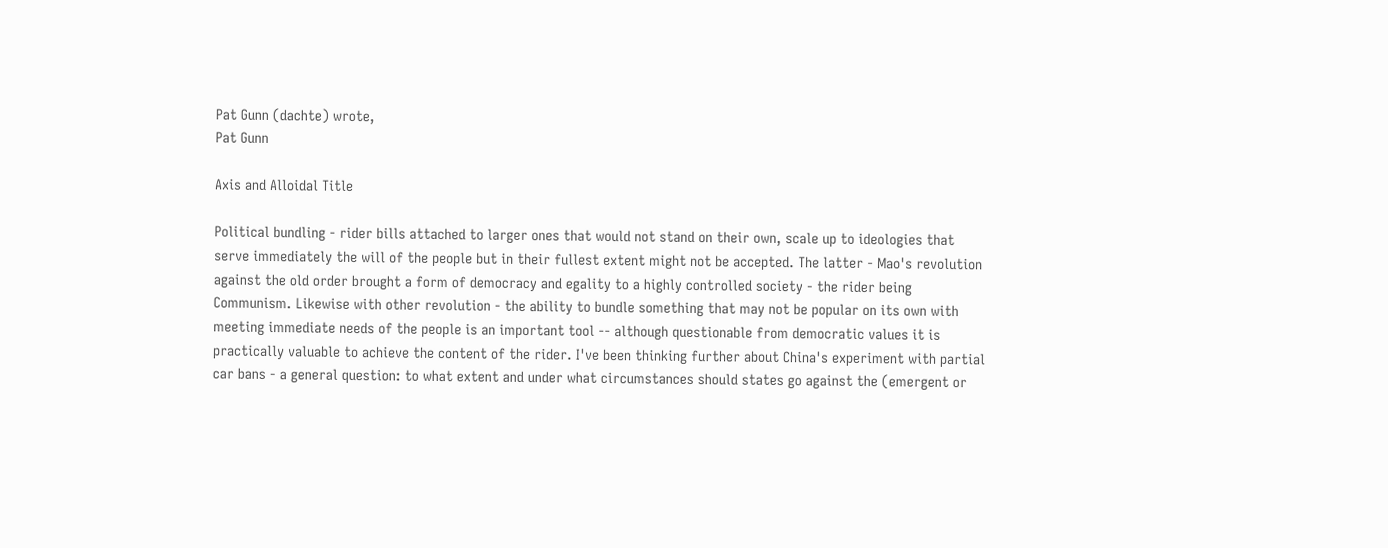Pat Gunn (dachte) wrote,
Pat Gunn

Axis and Alloidal Title

Political bundling - rider bills attached to larger ones that would not stand on their own, scale up to ideologies that serve immediately the will of the people but in their fullest extent might not be accepted. The latter - Mao's revolution against the old order brought a form of democracy and egality to a highly controlled society - the rider being Communism. Likewise with other revolution - the ability to bundle something that may not be popular on its own with meeting immediate needs of the people is an important tool -- although questionable from democratic values it is practically valuable to achieve the content of the rider. I've been thinking further about China's experiment with partial car bans - a general question: to what extent and under what circumstances should states go against the (emergent or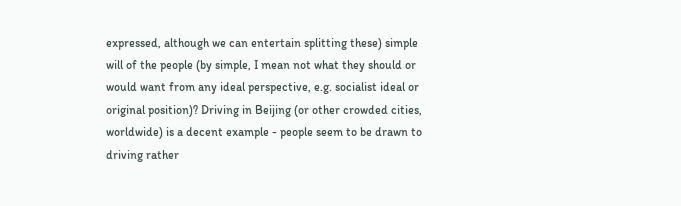expressed, although we can entertain splitting these) simple will of the people (by simple, I mean not what they should or would want from any ideal perspective, e.g. socialist ideal or original position)? Driving in Beijing (or other crowded cities, worldwide) is a decent example - people seem to be drawn to driving rather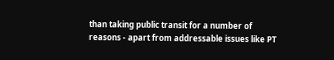than taking public transit for a number of reasons - apart from addressable issues like PT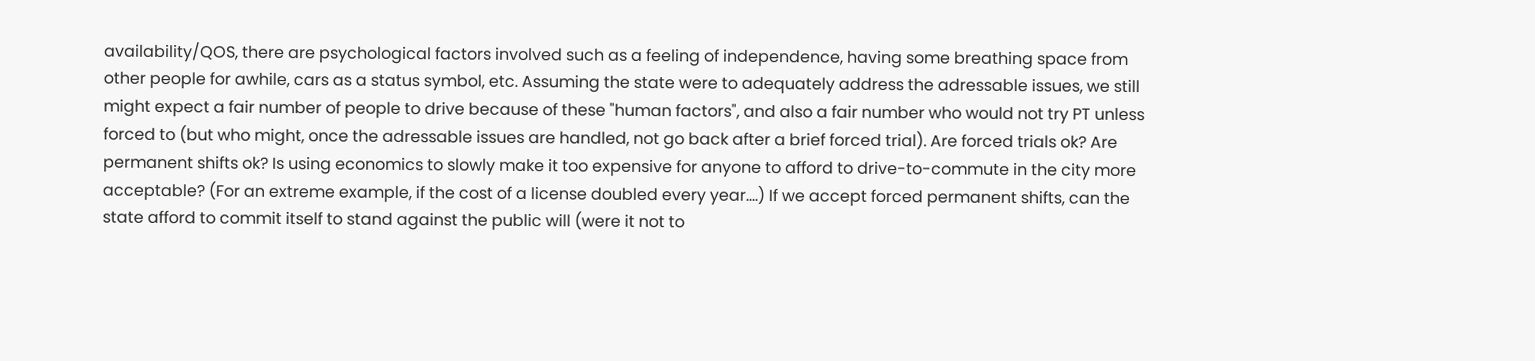availability/QOS, there are psychological factors involved such as a feeling of independence, having some breathing space from other people for awhile, cars as a status symbol, etc. Assuming the state were to adequately address the adressable issues, we still might expect a fair number of people to drive because of these "human factors", and also a fair number who would not try PT unless forced to (but who might, once the adressable issues are handled, not go back after a brief forced trial). Are forced trials ok? Are permanent shifts ok? Is using economics to slowly make it too expensive for anyone to afford to drive-to-commute in the city more acceptable? (For an extreme example, if the cost of a license doubled every year....) If we accept forced permanent shifts, can the state afford to commit itself to stand against the public will (were it not to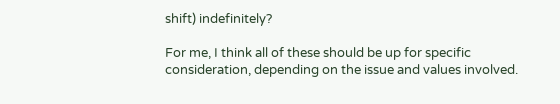shift) indefinitely?

For me, I think all of these should be up for specific consideration, depending on the issue and values involved.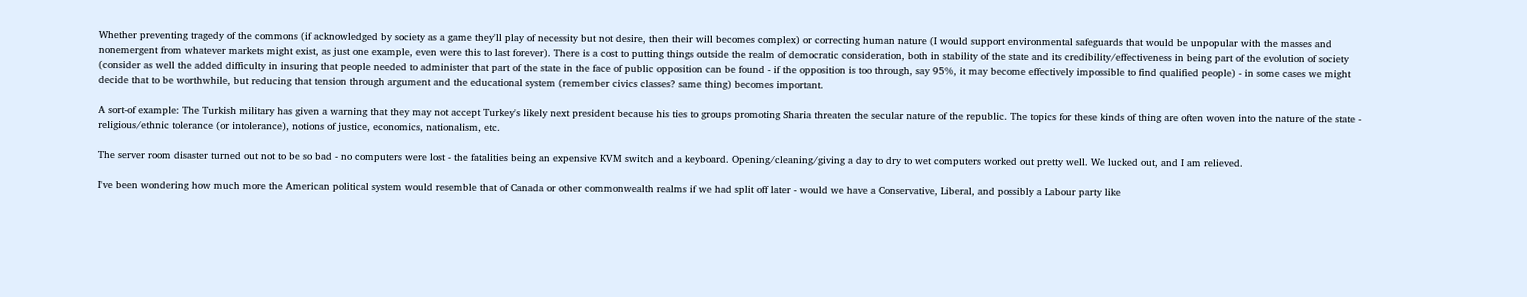Whether preventing tragedy of the commons (if acknowledged by society as a game they'll play of necessity but not desire, then their will becomes complex) or correcting human nature (I would support environmental safeguards that would be unpopular with the masses and nonemergent from whatever markets might exist, as just one example, even were this to last forever). There is a cost to putting things outside the realm of democratic consideration, both in stability of the state and its credibility/effectiveness in being part of the evolution of society (consider as well the added difficulty in insuring that people needed to administer that part of the state in the face of public opposition can be found - if the opposition is too through, say 95%, it may become effectively impossible to find qualified people) - in some cases we might decide that to be worthwhile, but reducing that tension through argument and the educational system (remember civics classes? same thing) becomes important.

A sort-of example: The Turkish military has given a warning that they may not accept Turkey's likely next president because his ties to groups promoting Sharia threaten the secular nature of the republic. The topics for these kinds of thing are often woven into the nature of the state - religious/ethnic tolerance (or intolerance), notions of justice, economics, nationalism, etc.

The server room disaster turned out not to be so bad - no computers were lost - the fatalities being an expensive KVM switch and a keyboard. Opening/cleaning/giving a day to dry to wet computers worked out pretty well. We lucked out, and I am relieved.

I've been wondering how much more the American political system would resemble that of Canada or other commonwealth realms if we had split off later - would we have a Conservative, Liberal, and possibly a Labour party like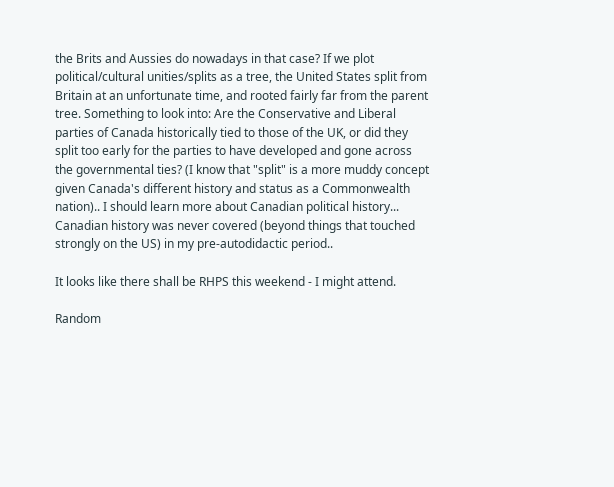the Brits and Aussies do nowadays in that case? If we plot political/cultural unities/splits as a tree, the United States split from Britain at an unfortunate time, and rooted fairly far from the parent tree. Something to look into: Are the Conservative and Liberal parties of Canada historically tied to those of the UK, or did they split too early for the parties to have developed and gone across the governmental ties? (I know that "split" is a more muddy concept given Canada's different history and status as a Commonwealth nation).. I should learn more about Canadian political history... Canadian history was never covered (beyond things that touched strongly on the US) in my pre-autodidactic period..

It looks like there shall be RHPS this weekend - I might attend.

Random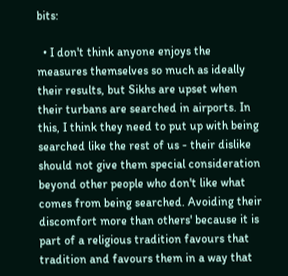bits:

  • I don't think anyone enjoys the measures themselves so much as ideally their results, but Sikhs are upset when their turbans are searched in airports. In this, I think they need to put up with being searched like the rest of us - their dislike should not give them special consideration beyond other people who don't like what comes from being searched. Avoiding their discomfort more than others' because it is part of a religious tradition favours that tradition and favours them in a way that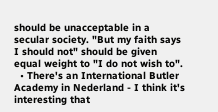should be unacceptable in a secular society. "But my faith says I should not" should be given equal weight to "I do not wish to".
  • There's an International Butler Academy in Nederland - I think it's interesting that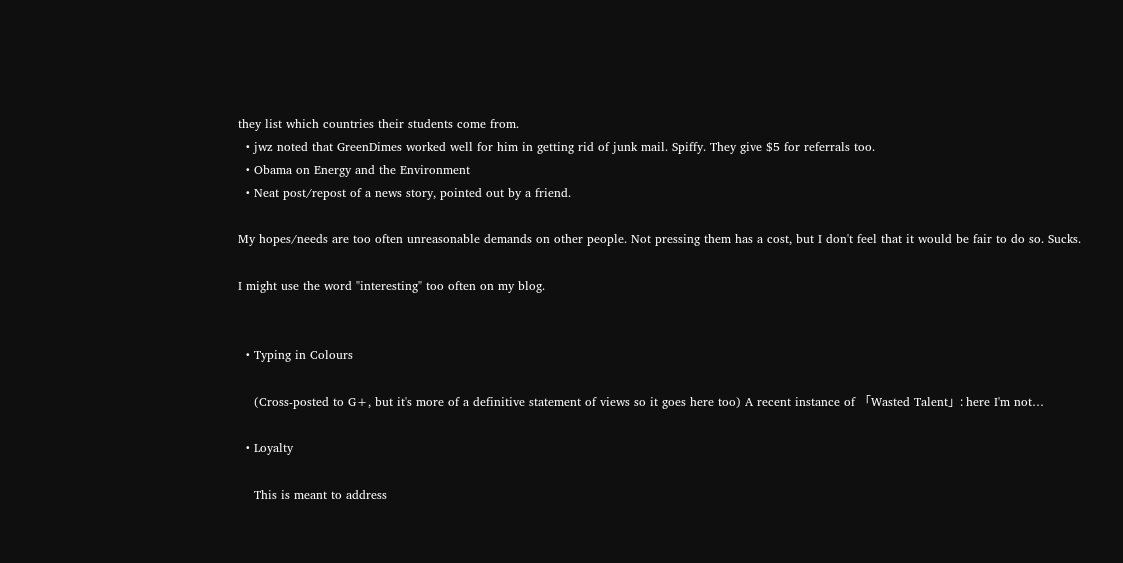they list which countries their students come from.
  • jwz noted that GreenDimes worked well for him in getting rid of junk mail. Spiffy. They give $5 for referrals too.
  • Obama on Energy and the Environment
  • Neat post/repost of a news story, pointed out by a friend.

My hopes/needs are too often unreasonable demands on other people. Not pressing them has a cost, but I don't feel that it would be fair to do so. Sucks.

I might use the word "interesting" too often on my blog.


  • Typing in Colours

    (Cross-posted to G+, but it's more of a definitive statement of views so it goes here too) A recent instance of 「Wasted Talent」: here I'm not…

  • Loyalty

    This is meant to address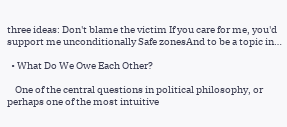three ideas: Don't blame the victim If you care for me, you'd support me unconditionally Safe zonesAnd to be a topic in…

  • What Do We Owe Each Other?

    One of the central questions in political philosophy, or perhaps one of the most intuitive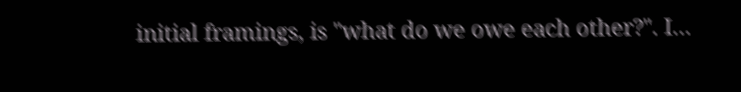initial framings, is "what do we owe each other?". I…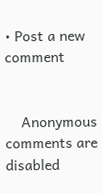• Post a new comment


    Anonymous comments are disabled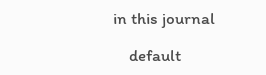in this journal

    default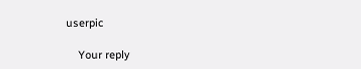userpic

    Your reply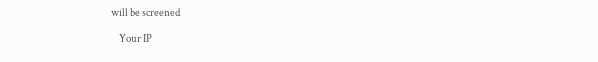will be screened

    Your IP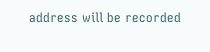address will be recorded